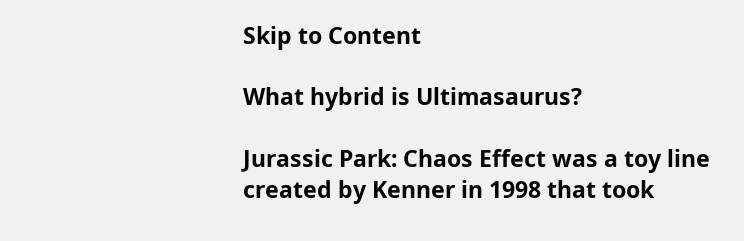Skip to Content

What hybrid is Ultimasaurus?

Jurassic Park: Chaos Effect was a toy line created by Kenner in 1998 that took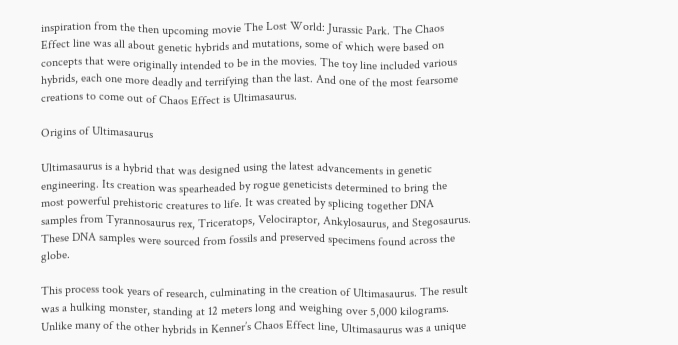inspiration from the then upcoming movie The Lost World: Jurassic Park. The Chaos Effect line was all about genetic hybrids and mutations, some of which were based on concepts that were originally intended to be in the movies. The toy line included various hybrids, each one more deadly and terrifying than the last. And one of the most fearsome creations to come out of Chaos Effect is Ultimasaurus.

Origins of Ultimasaurus

Ultimasaurus is a hybrid that was designed using the latest advancements in genetic engineering. Its creation was spearheaded by rogue geneticists determined to bring the most powerful prehistoric creatures to life. It was created by splicing together DNA samples from Tyrannosaurus rex, Triceratops, Velociraptor, Ankylosaurus, and Stegosaurus. These DNA samples were sourced from fossils and preserved specimens found across the globe.

This process took years of research, culminating in the creation of Ultimasaurus. The result was a hulking monster, standing at 12 meters long and weighing over 5,000 kilograms. Unlike many of the other hybrids in Kenner’s Chaos Effect line, Ultimasaurus was a unique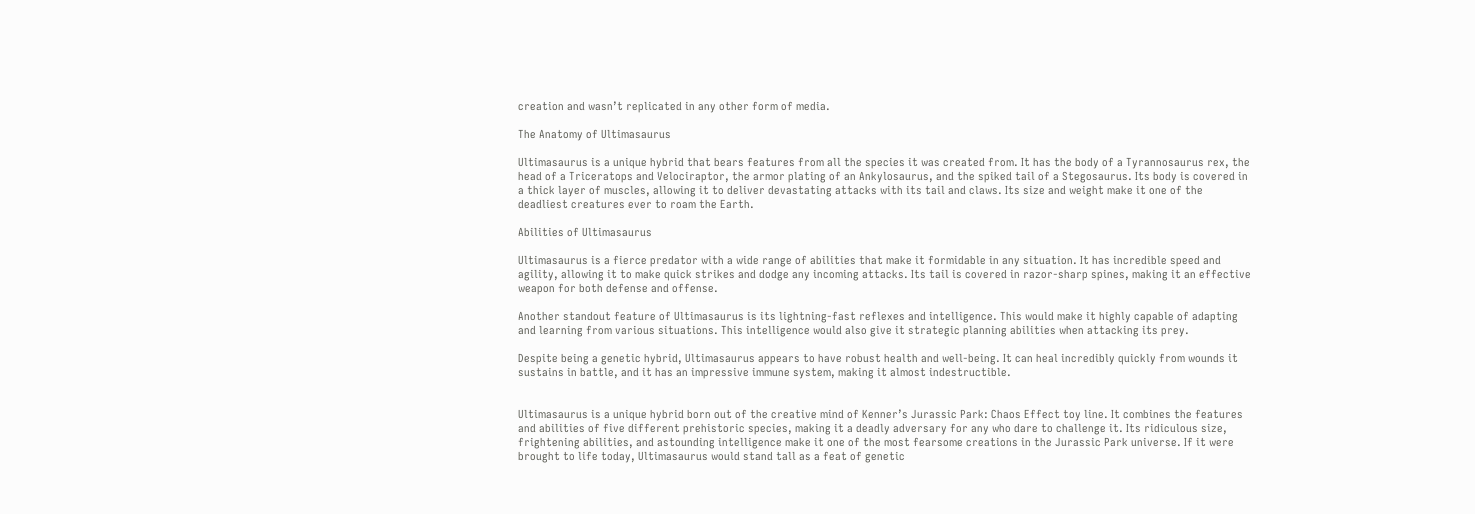creation and wasn’t replicated in any other form of media.

The Anatomy of Ultimasaurus

Ultimasaurus is a unique hybrid that bears features from all the species it was created from. It has the body of a Tyrannosaurus rex, the head of a Triceratops and Velociraptor, the armor plating of an Ankylosaurus, and the spiked tail of a Stegosaurus. Its body is covered in a thick layer of muscles, allowing it to deliver devastating attacks with its tail and claws. Its size and weight make it one of the deadliest creatures ever to roam the Earth.

Abilities of Ultimasaurus

Ultimasaurus is a fierce predator with a wide range of abilities that make it formidable in any situation. It has incredible speed and agility, allowing it to make quick strikes and dodge any incoming attacks. Its tail is covered in razor-sharp spines, making it an effective weapon for both defense and offense.

Another standout feature of Ultimasaurus is its lightning-fast reflexes and intelligence. This would make it highly capable of adapting and learning from various situations. This intelligence would also give it strategic planning abilities when attacking its prey.

Despite being a genetic hybrid, Ultimasaurus appears to have robust health and well-being. It can heal incredibly quickly from wounds it sustains in battle, and it has an impressive immune system, making it almost indestructible.


Ultimasaurus is a unique hybrid born out of the creative mind of Kenner’s Jurassic Park: Chaos Effect toy line. It combines the features and abilities of five different prehistoric species, making it a deadly adversary for any who dare to challenge it. Its ridiculous size, frightening abilities, and astounding intelligence make it one of the most fearsome creations in the Jurassic Park universe. If it were brought to life today, Ultimasaurus would stand tall as a feat of genetic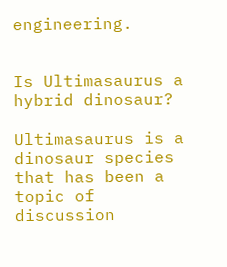engineering.


Is Ultimasaurus a hybrid dinosaur?

Ultimasaurus is a dinosaur species that has been a topic of discussion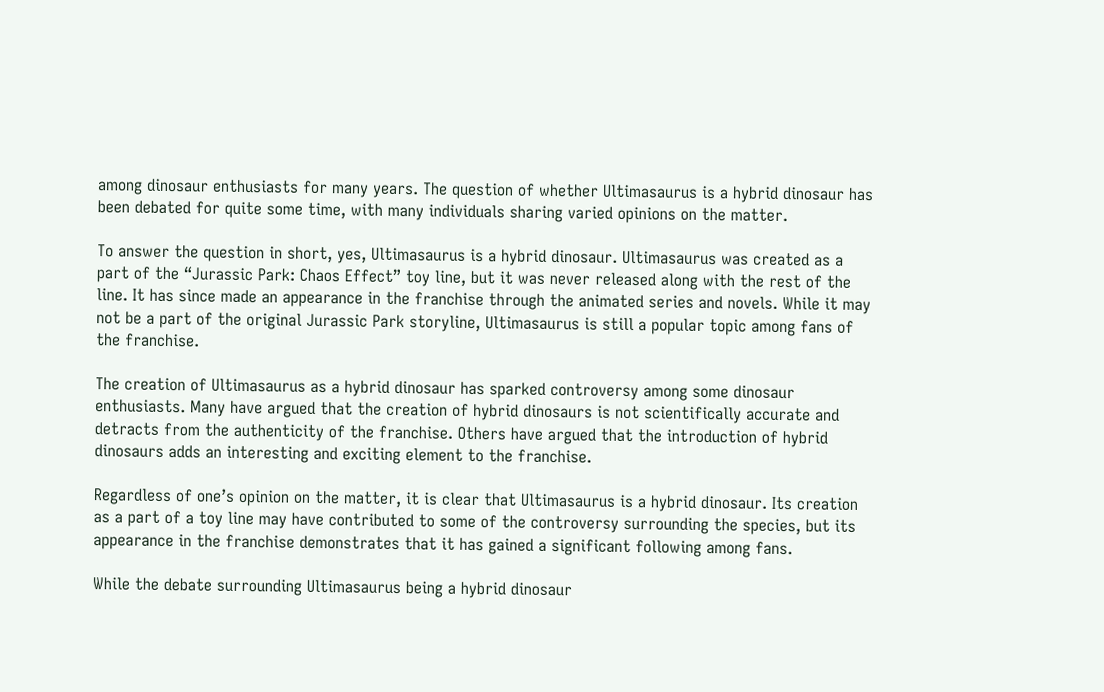among dinosaur enthusiasts for many years. The question of whether Ultimasaurus is a hybrid dinosaur has been debated for quite some time, with many individuals sharing varied opinions on the matter.

To answer the question in short, yes, Ultimasaurus is a hybrid dinosaur. Ultimasaurus was created as a part of the “Jurassic Park: Chaos Effect” toy line, but it was never released along with the rest of the line. It has since made an appearance in the franchise through the animated series and novels. While it may not be a part of the original Jurassic Park storyline, Ultimasaurus is still a popular topic among fans of the franchise.

The creation of Ultimasaurus as a hybrid dinosaur has sparked controversy among some dinosaur enthusiasts. Many have argued that the creation of hybrid dinosaurs is not scientifically accurate and detracts from the authenticity of the franchise. Others have argued that the introduction of hybrid dinosaurs adds an interesting and exciting element to the franchise.

Regardless of one’s opinion on the matter, it is clear that Ultimasaurus is a hybrid dinosaur. Its creation as a part of a toy line may have contributed to some of the controversy surrounding the species, but its appearance in the franchise demonstrates that it has gained a significant following among fans.

While the debate surrounding Ultimasaurus being a hybrid dinosaur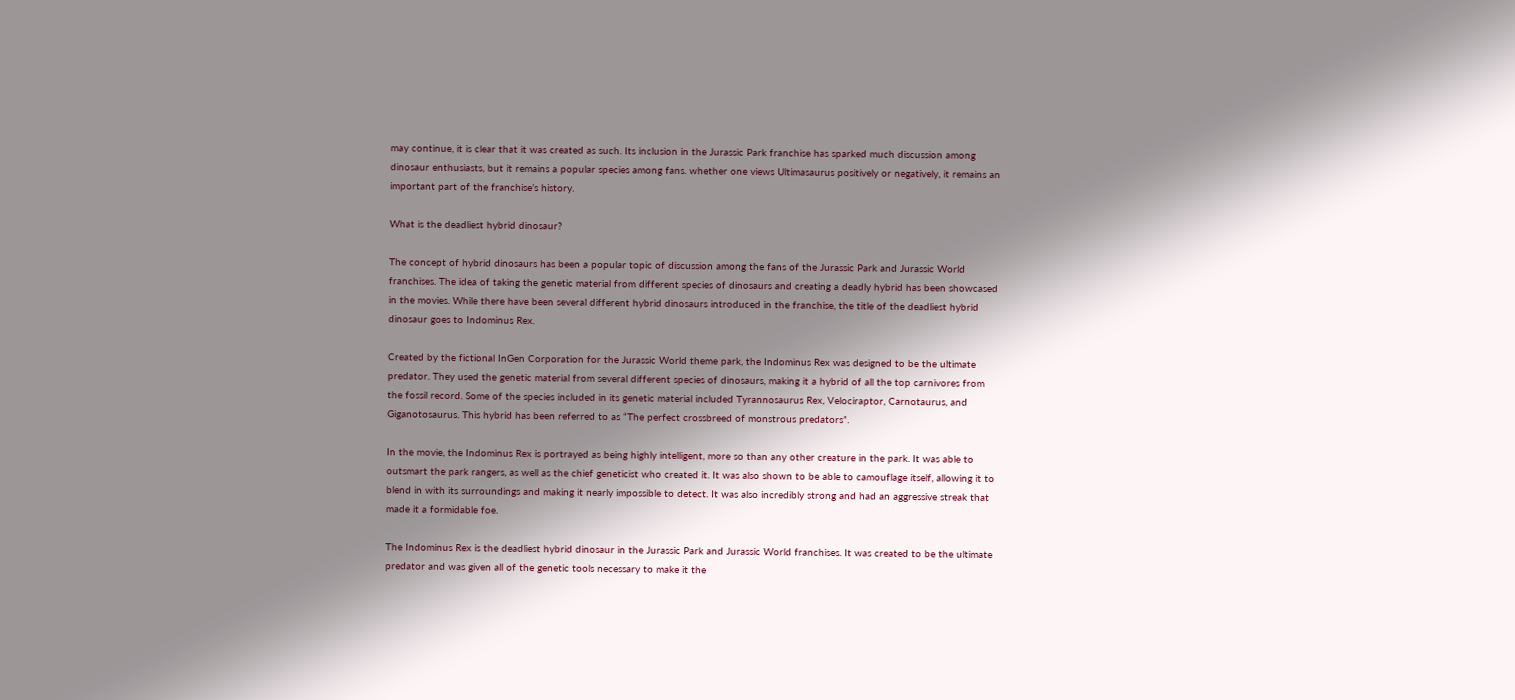may continue, it is clear that it was created as such. Its inclusion in the Jurassic Park franchise has sparked much discussion among dinosaur enthusiasts, but it remains a popular species among fans. whether one views Ultimasaurus positively or negatively, it remains an important part of the franchise’s history.

What is the deadliest hybrid dinosaur?

The concept of hybrid dinosaurs has been a popular topic of discussion among the fans of the Jurassic Park and Jurassic World franchises. The idea of taking the genetic material from different species of dinosaurs and creating a deadly hybrid has been showcased in the movies. While there have been several different hybrid dinosaurs introduced in the franchise, the title of the deadliest hybrid dinosaur goes to Indominus Rex.

Created by the fictional InGen Corporation for the Jurassic World theme park, the Indominus Rex was designed to be the ultimate predator. They used the genetic material from several different species of dinosaurs, making it a hybrid of all the top carnivores from the fossil record. Some of the species included in its genetic material included Tyrannosaurus Rex, Velociraptor, Carnotaurus, and Giganotosaurus. This hybrid has been referred to as “The perfect crossbreed of monstrous predators”.

In the movie, the Indominus Rex is portrayed as being highly intelligent, more so than any other creature in the park. It was able to outsmart the park rangers, as well as the chief geneticist who created it. It was also shown to be able to camouflage itself, allowing it to blend in with its surroundings and making it nearly impossible to detect. It was also incredibly strong and had an aggressive streak that made it a formidable foe.

The Indominus Rex is the deadliest hybrid dinosaur in the Jurassic Park and Jurassic World franchises. It was created to be the ultimate predator and was given all of the genetic tools necessary to make it the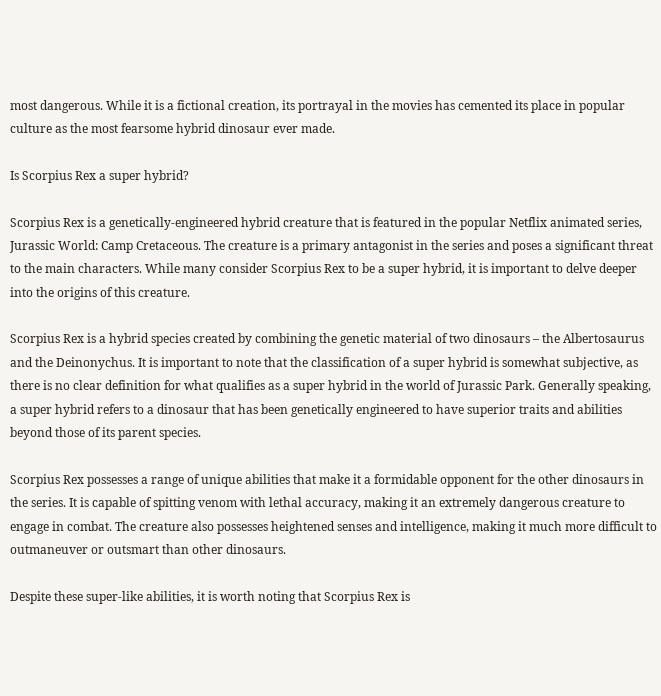most dangerous. While it is a fictional creation, its portrayal in the movies has cemented its place in popular culture as the most fearsome hybrid dinosaur ever made.

Is Scorpius Rex a super hybrid?

Scorpius Rex is a genetically-engineered hybrid creature that is featured in the popular Netflix animated series, Jurassic World: Camp Cretaceous. The creature is a primary antagonist in the series and poses a significant threat to the main characters. While many consider Scorpius Rex to be a super hybrid, it is important to delve deeper into the origins of this creature.

Scorpius Rex is a hybrid species created by combining the genetic material of two dinosaurs – the Albertosaurus and the Deinonychus. It is important to note that the classification of a super hybrid is somewhat subjective, as there is no clear definition for what qualifies as a super hybrid in the world of Jurassic Park. Generally speaking, a super hybrid refers to a dinosaur that has been genetically engineered to have superior traits and abilities beyond those of its parent species.

Scorpius Rex possesses a range of unique abilities that make it a formidable opponent for the other dinosaurs in the series. It is capable of spitting venom with lethal accuracy, making it an extremely dangerous creature to engage in combat. The creature also possesses heightened senses and intelligence, making it much more difficult to outmaneuver or outsmart than other dinosaurs.

Despite these super-like abilities, it is worth noting that Scorpius Rex is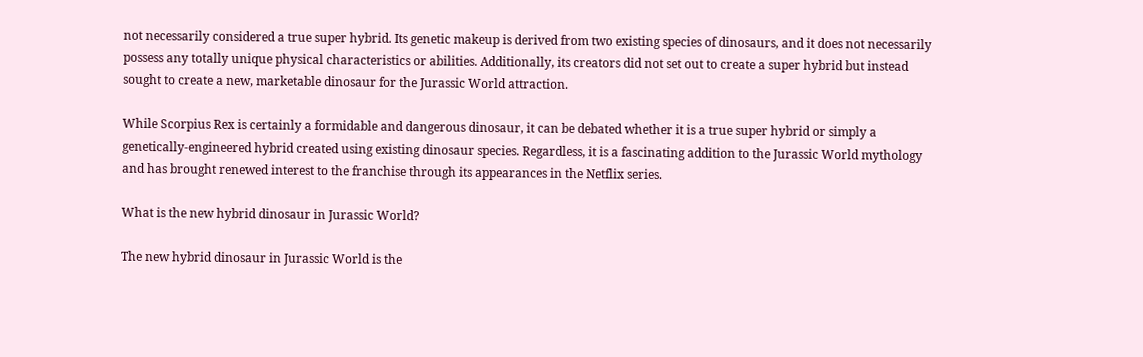not necessarily considered a true super hybrid. Its genetic makeup is derived from two existing species of dinosaurs, and it does not necessarily possess any totally unique physical characteristics or abilities. Additionally, its creators did not set out to create a super hybrid but instead sought to create a new, marketable dinosaur for the Jurassic World attraction.

While Scorpius Rex is certainly a formidable and dangerous dinosaur, it can be debated whether it is a true super hybrid or simply a genetically-engineered hybrid created using existing dinosaur species. Regardless, it is a fascinating addition to the Jurassic World mythology and has brought renewed interest to the franchise through its appearances in the Netflix series.

What is the new hybrid dinosaur in Jurassic World?

The new hybrid dinosaur in Jurassic World is the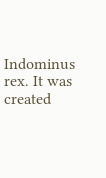Indominus rex. It was created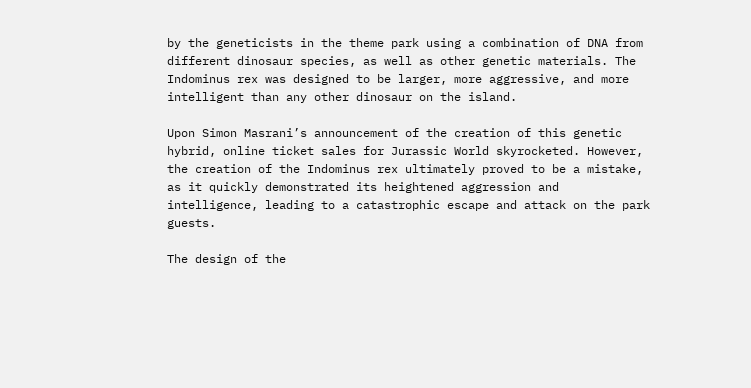by the geneticists in the theme park using a combination of DNA from different dinosaur species, as well as other genetic materials. The Indominus rex was designed to be larger, more aggressive, and more intelligent than any other dinosaur on the island.

Upon Simon Masrani’s announcement of the creation of this genetic hybrid, online ticket sales for Jurassic World skyrocketed. However, the creation of the Indominus rex ultimately proved to be a mistake, as it quickly demonstrated its heightened aggression and intelligence, leading to a catastrophic escape and attack on the park guests.

The design of the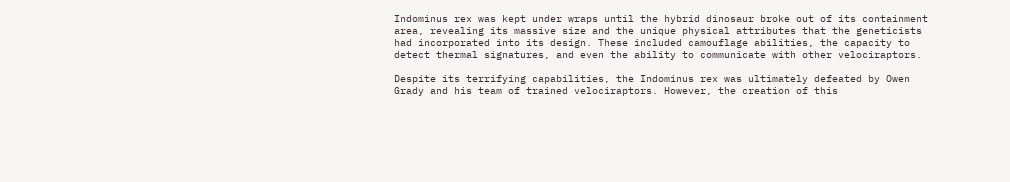Indominus rex was kept under wraps until the hybrid dinosaur broke out of its containment area, revealing its massive size and the unique physical attributes that the geneticists had incorporated into its design. These included camouflage abilities, the capacity to detect thermal signatures, and even the ability to communicate with other velociraptors.

Despite its terrifying capabilities, the Indominus rex was ultimately defeated by Owen Grady and his team of trained velociraptors. However, the creation of this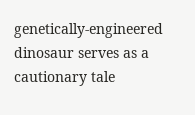genetically-engineered dinosaur serves as a cautionary tale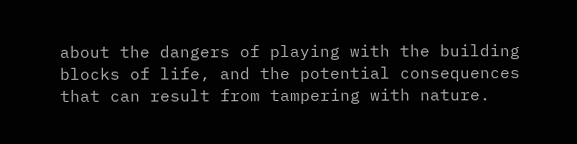about the dangers of playing with the building blocks of life, and the potential consequences that can result from tampering with nature.